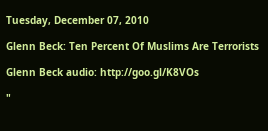Tuesday, December 07, 2010

Glenn Beck: Ten Percent Of Muslims Are Terrorists

Glenn Beck audio: http://goo.gl/K8VOs

"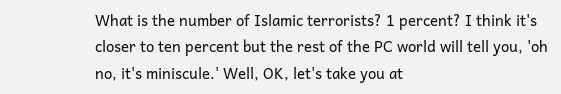What is the number of Islamic terrorists? 1 percent? I think it's closer to ten percent but the rest of the PC world will tell you, 'oh no, it's miniscule.' Well, OK, let's take you at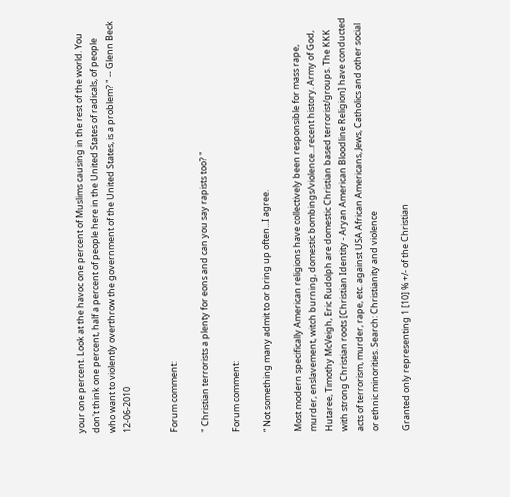your one percent. Look at the havoc one percent of Muslims causing in the rest of the world. You don't think one percent, half a percent of people here in the United States of radicals, of people who want to violently overthrow the government of the United States, is a problem? " -- Glenn Beck 12-06-2010


Forum comment:

" Christian terrorists a plenty for eons and can you say rapists too? "

Forum comment:

“ Not something many admit to or bring up often...I agree.

Most modern specifically American religions have collectively been responsible for mass rape, murder, enslavement, witch burning, domestic bombings/violence...recent history. Army of God, Hutaree, Timothy McVeigh, Eric Rudolph are domestic Christian based terrorist/groups. The KKK with strong Christian roots [Christian Identity - Aryan American Bloodline Religion] have conducted acts of terrorism, murder, rape, etc. against USA African Americans, Jews, Catholics and other social or ethnic minorities. Search: Christianity and violence

Granted only representing 1 [10] % +/- of the Christian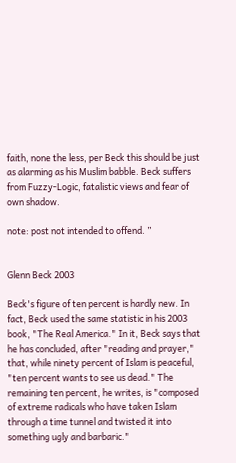faith, none the less, per Beck this should be just as alarming as his Muslim babble. Beck suffers from Fuzzy-Logic, fatalistic views and fear of own shadow.

note: post not intended to offend. ”


Glenn Beck 2003

Beck's figure of ten percent is hardly new. In fact, Beck used the same statistic in his 2003 book, "The Real America." In it, Beck says that he has concluded, after "reading and prayer," that, while ninety percent of Islam is peaceful, "ten percent wants to see us dead." The remaining ten percent, he writes, is "composed of extreme radicals who have taken Islam through a time tunnel and twisted it into something ugly and barbaric."